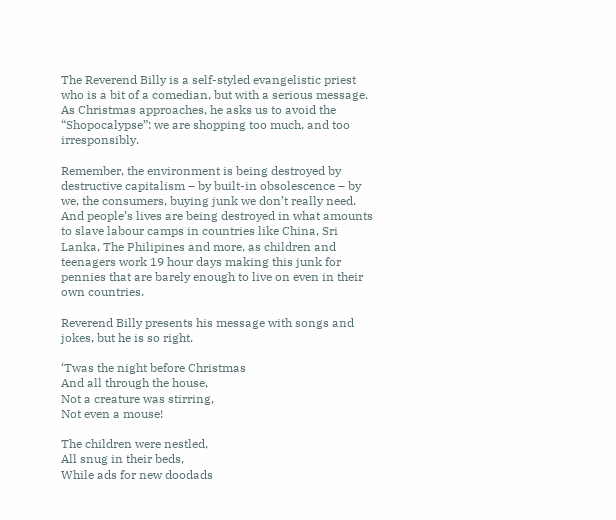The Reverend Billy is a self-styled evangelistic priest who is a bit of a comedian, but with a serious message. As Christmas approaches, he asks us to avoid the “Shopocalypse”: we are shopping too much, and too irresponsibly.

Remember, the environment is being destroyed by destructive capitalism – by built-in obsolescence – by we, the consumers, buying junk we don’t really need. And people’s lives are being destroyed in what amounts to slave labour camps in countries like China, Sri Lanka, The Philipines and more, as children and teenagers work 19 hour days making this junk for pennies that are barely enough to live on even in their own countries.

Reverend Billy presents his message with songs and jokes, but he is so right.

‘Twas the night before Christmas
And all through the house,
Not a creature was stirring,
Not even a mouse!

The children were nestled,
All snug in their beds,
While ads for new doodads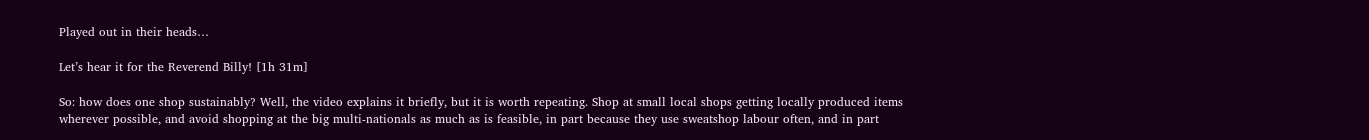Played out in their heads…

Let’s hear it for the Reverend Billy! [1h 31m]

So: how does one shop sustainably? Well, the video explains it briefly, but it is worth repeating. Shop at small local shops getting locally produced items wherever possible, and avoid shopping at the big multi-nationals as much as is feasible, in part because they use sweatshop labour often, and in part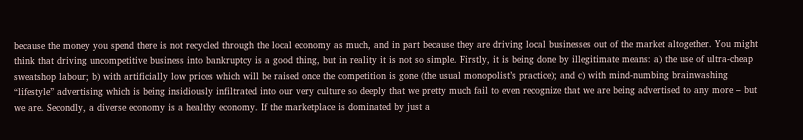because the money you spend there is not recycled through the local economy as much, and in part because they are driving local businesses out of the market altogether. You might think that driving uncompetitive business into bankruptcy is a good thing, but in reality it is not so simple. Firstly, it is being done by illegitimate means: a) the use of ultra-cheap sweatshop labour; b) with artificially low prices which will be raised once the competition is gone (the usual monopolist’s practice); and c) with mind-numbing brainwashing “lifestyle” advertising which is being insidiously infiltrated into our very culture so deeply that we pretty much fail to even recognize that we are being advertised to any more – but we are. Secondly, a diverse economy is a healthy economy. If the marketplace is dominated by just a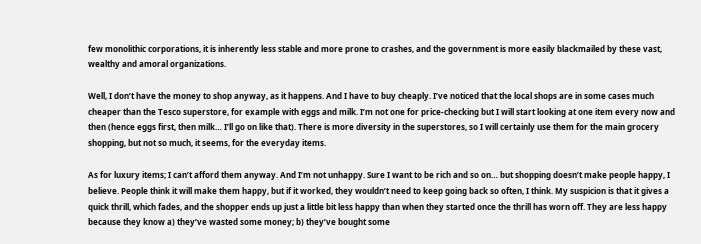few monolithic corporations, it is inherently less stable and more prone to crashes, and the government is more easily blackmailed by these vast, wealthy and amoral organizations.

Well, I don’t have the money to shop anyway, as it happens. And I have to buy cheaply. I’ve noticed that the local shops are in some cases much cheaper than the Tesco superstore, for example with eggs and milk. I’m not one for price-checking but I will start looking at one item every now and then (hence eggs first, then milk… I’ll go on like that). There is more diversity in the superstores, so I will certainly use them for the main grocery shopping, but not so much, it seems, for the everyday items.

As for luxury items; I can’t afford them anyway. And I’m not unhappy. Sure I want to be rich and so on… but shopping doesn’t make people happy, I believe. People think it will make them happy, but if it worked, they wouldn’t need to keep going back so often, I think. My suspicion is that it gives a quick thrill, which fades, and the shopper ends up just a little bit less happy than when they started once the thrill has worn off. They are less happy because they know a) they’ve wasted some money; b) they’ve bought some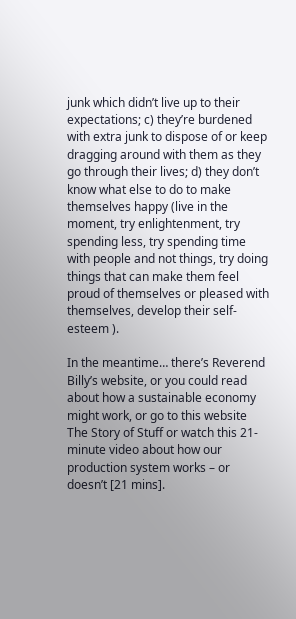junk which didn’t live up to their expectations; c) they’re burdened with extra junk to dispose of or keep dragging around with them as they go through their lives; d) they don’t know what else to do to make themselves happy (live in the moment, try enlightenment, try spending less, try spending time with people and not things, try doing things that can make them feel proud of themselves or pleased with themselves, develop their self-esteem ).

In the meantime… there’s Reverend Billy’s website, or you could read about how a sustainable economy might work, or go to this website The Story of Stuff or watch this 21-minute video about how our production system works – or doesn’t [21 mins].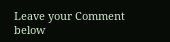Leave your Comment below